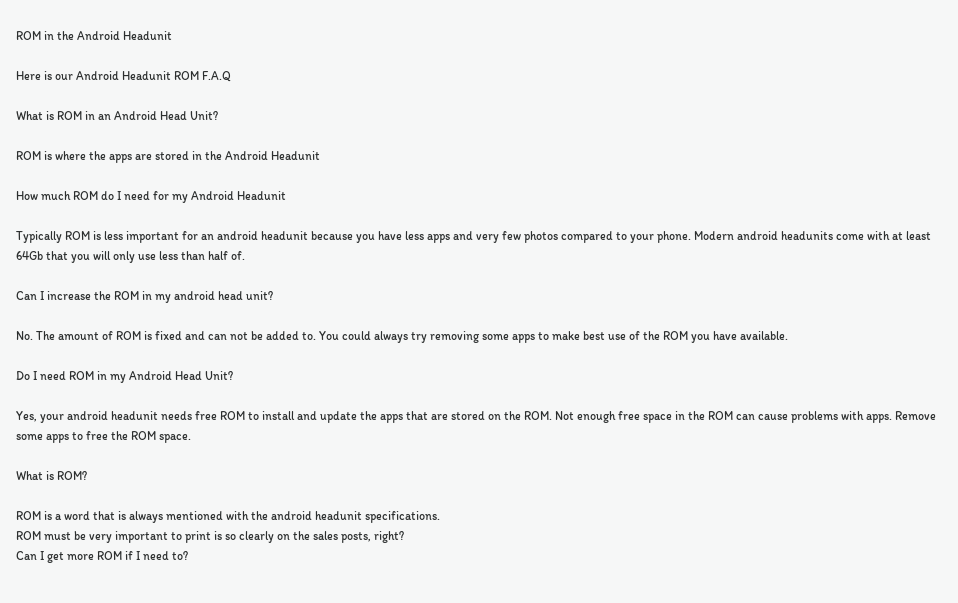ROM in the Android Headunit

Here is our Android Headunit ROM F.A.Q

What is ROM in an Android Head Unit?

ROM is where the apps are stored in the Android Headunit

How much ROM do I need for my Android Headunit

Typically ROM is less important for an android headunit because you have less apps and very few photos compared to your phone. Modern android headunits come with at least 64Gb that you will only use less than half of.

Can I increase the ROM in my android head unit?

No. The amount of ROM is fixed and can not be added to. You could always try removing some apps to make best use of the ROM you have available.

Do I need ROM in my Android Head Unit?

Yes, your android headunit needs free ROM to install and update the apps that are stored on the ROM. Not enough free space in the ROM can cause problems with apps. Remove some apps to free the ROM space.

What is ROM?

ROM is a word that is always mentioned with the android headunit specifications.
ROM must be very important to print is so clearly on the sales posts, right?
Can I get more ROM if I need to?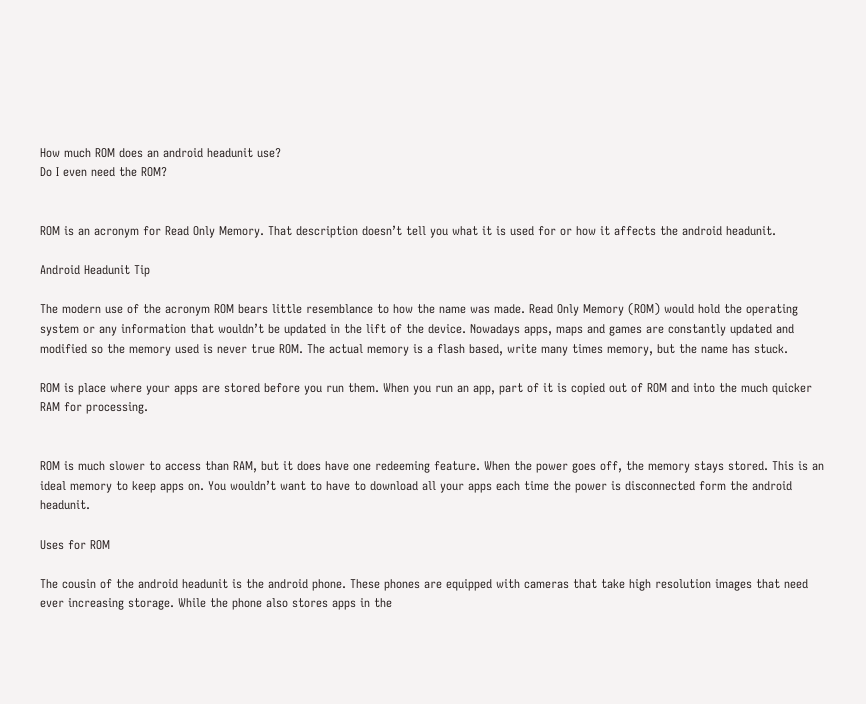How much ROM does an android headunit use?
Do I even need the ROM?


ROM is an acronym for Read Only Memory. That description doesn’t tell you what it is used for or how it affects the android headunit.

Android Headunit Tip

The modern use of the acronym ROM bears little resemblance to how the name was made. Read Only Memory (ROM) would hold the operating system or any information that wouldn’t be updated in the lift of the device. Nowadays apps, maps and games are constantly updated and modified so the memory used is never true ROM. The actual memory is a flash based, write many times memory, but the name has stuck.

ROM is place where your apps are stored before you run them. When you run an app, part of it is copied out of ROM and into the much quicker RAM for processing.


ROM is much slower to access than RAM, but it does have one redeeming feature. When the power goes off, the memory stays stored. This is an ideal memory to keep apps on. You wouldn’t want to have to download all your apps each time the power is disconnected form the android headunit.

Uses for ROM

The cousin of the android headunit is the android phone. These phones are equipped with cameras that take high resolution images that need ever increasing storage. While the phone also stores apps in the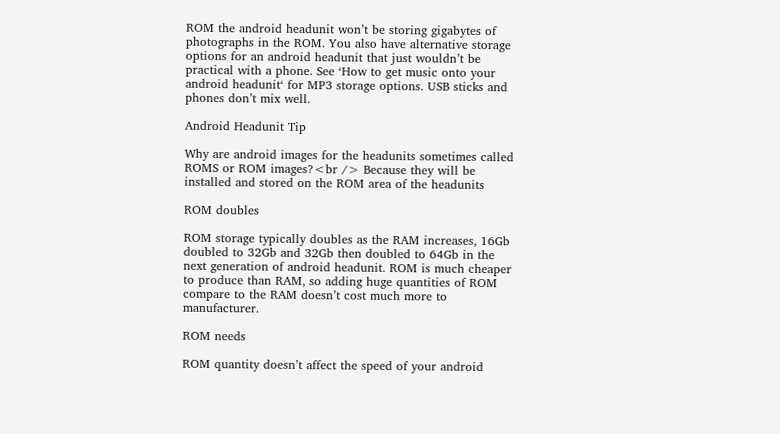ROM the android headunit won’t be storing gigabytes of photographs in the ROM. You also have alternative storage options for an android headunit that just wouldn’t be practical with a phone. See ‘How to get music onto your android headunit‘ for MP3 storage options. USB sticks and phones don’t mix well.

Android Headunit Tip

Why are android images for the headunits sometimes called ROMS or ROM images?<br /> Because they will be installed and stored on the ROM area of the headunits

ROM doubles

ROM storage typically doubles as the RAM increases, 16Gb doubled to 32Gb and 32Gb then doubled to 64Gb in the next generation of android headunit. ROM is much cheaper to produce than RAM, so adding huge quantities of ROM compare to the RAM doesn’t cost much more to manufacturer.

ROM needs

ROM quantity doesn’t affect the speed of your android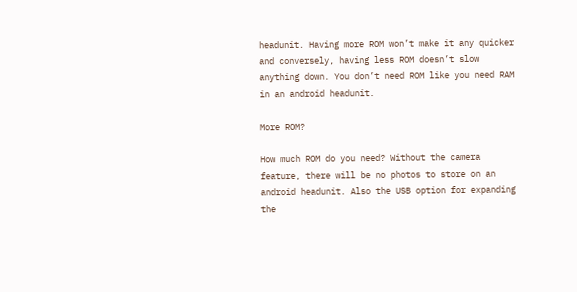headunit. Having more ROM won’t make it any quicker and conversely, having less ROM doesn’t slow anything down. You don’t need ROM like you need RAM in an android headunit.

More ROM?

How much ROM do you need? Without the camera feature, there will be no photos to store on an android headunit. Also the USB option for expanding the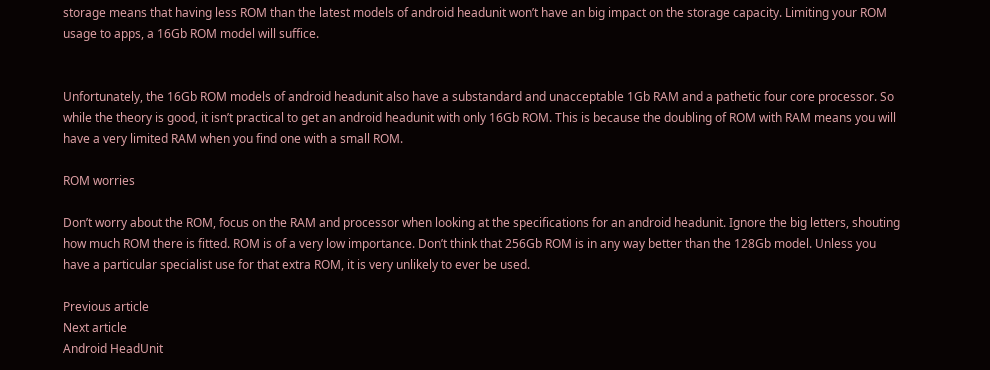storage means that having less ROM than the latest models of android headunit won’t have an big impact on the storage capacity. Limiting your ROM usage to apps, a 16Gb ROM model will suffice.


Unfortunately, the 16Gb ROM models of android headunit also have a substandard and unacceptable 1Gb RAM and a pathetic four core processor. So while the theory is good, it isn’t practical to get an android headunit with only 16Gb ROM. This is because the doubling of ROM with RAM means you will have a very limited RAM when you find one with a small ROM.

ROM worries

Don’t worry about the ROM, focus on the RAM and processor when looking at the specifications for an android headunit. Ignore the big letters, shouting how much ROM there is fitted. ROM is of a very low importance. Don’t think that 256Gb ROM is in any way better than the 128Gb model. Unless you have a particular specialist use for that extra ROM, it is very unlikely to ever be used.

Previous article
Next article
Android HeadUnit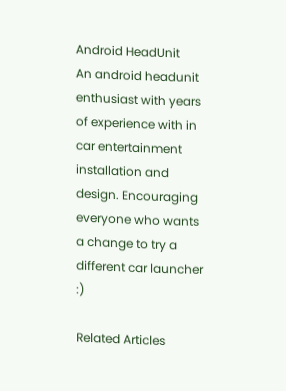Android HeadUnit
An android headunit enthusiast with years of experience with in car entertainment installation and design. Encouraging everyone who wants a change to try a different car launcher :)

Related Articles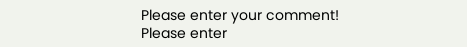Please enter your comment!
Please enter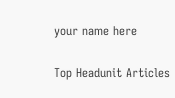your name here

Top Headunit Articles